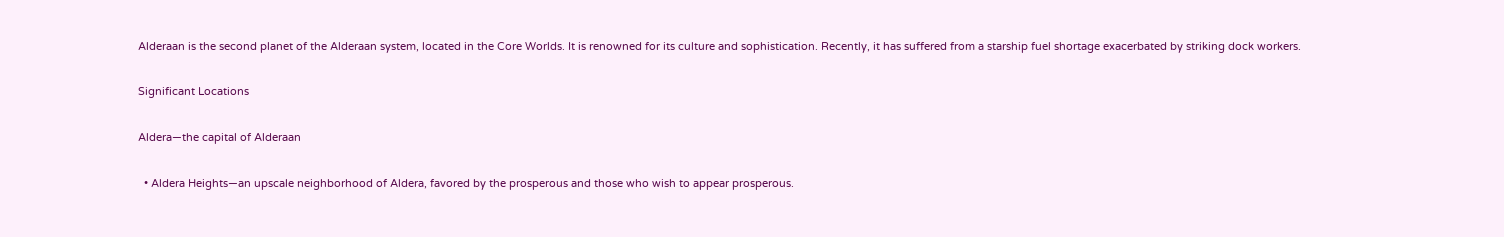Alderaan is the second planet of the Alderaan system, located in the Core Worlds. It is renowned for its culture and sophistication. Recently, it has suffered from a starship fuel shortage exacerbated by striking dock workers.

Significant Locations

Aldera—the capital of Alderaan

  • Aldera Heights—an upscale neighborhood of Aldera, favored by the prosperous and those who wish to appear prosperous.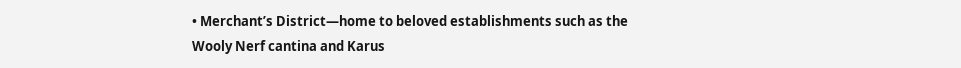• Merchant’s District—home to beloved establishments such as the Wooly Nerf cantina and Karus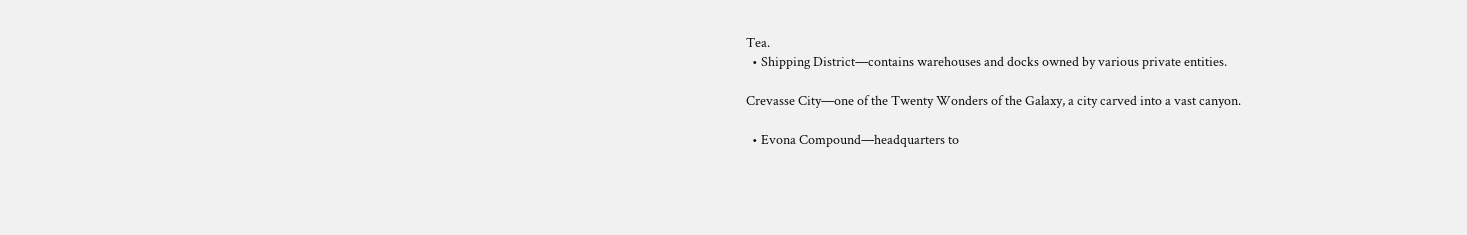Tea.
  • Shipping District—contains warehouses and docks owned by various private entities.

Crevasse City—one of the Twenty Wonders of the Galaxy, a city carved into a vast canyon.

  • Evona Compound—headquarters to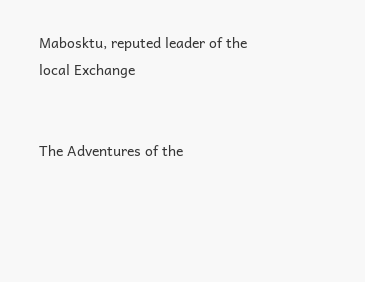Mabosktu, reputed leader of the local Exchange


The Adventures of the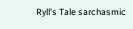Ryll's Tale sarchasmic